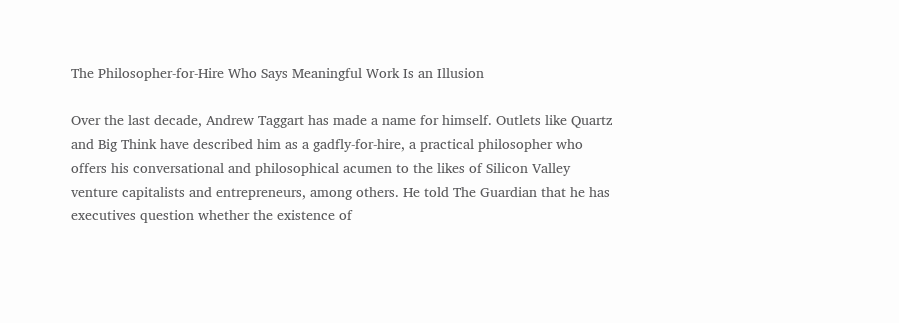The Philosopher-for-Hire Who Says Meaningful Work Is an Illusion

Over the last decade, Andrew Taggart has made a name for himself. Outlets like Quartz and Big Think have described him as a gadfly-for-hire, a practical philosopher who offers his conversational and philosophical acumen to the likes of Silicon Valley venture capitalists and entrepreneurs, among others. He told The Guardian that he has executives question whether the existence of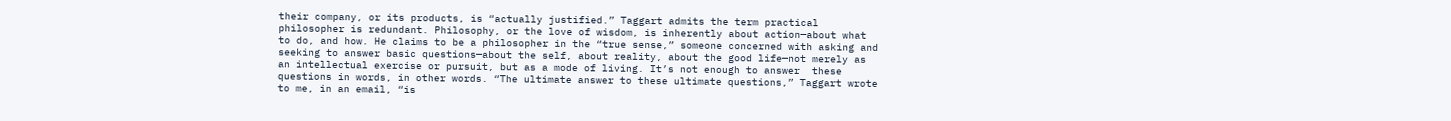their company, or its products, is “actually justified.” Taggart admits the term practical philosopher is redundant. Philosophy, or the love of wisdom, is inherently about action—about what to do, and how. He claims to be a philosopher in the “true sense,” someone concerned with asking and seeking to answer basic questions—about the self, about reality, about the good life—not merely as an intellectual exercise or pursuit, but as a mode of living. It’s not enough to answer  these questions in words, in other words. “The ultimate answer to these ultimate questions,” Taggart wrote to me, in an email, “is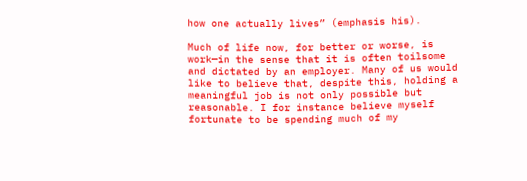how one actually lives” (emphasis his).

Much of life now, for better or worse, is work—in the sense that it is often toilsome and dictated by an employer. Many of us would like to believe that, despite this, holding a meaningful job is not only possible but reasonable. I for instance believe myself fortunate to be spending much of my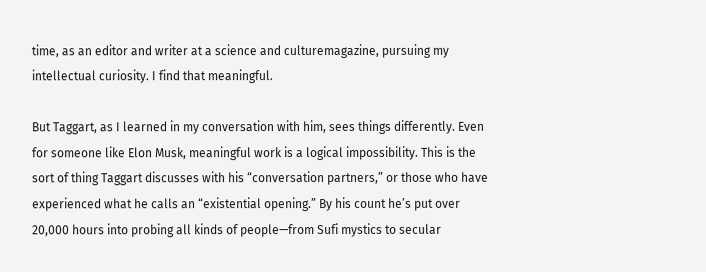time, as an editor and writer at a science and culturemagazine, pursuing my intellectual curiosity. I find that meaningful.

But Taggart, as I learned in my conversation with him, sees things differently. Even for someone like Elon Musk, meaningful work is a logical impossibility. This is the sort of thing Taggart discusses with his “conversation partners,” or those who have experienced what he calls an “existential opening.” By his count he’s put over 20,000 hours into probing all kinds of people—from Sufi mystics to secular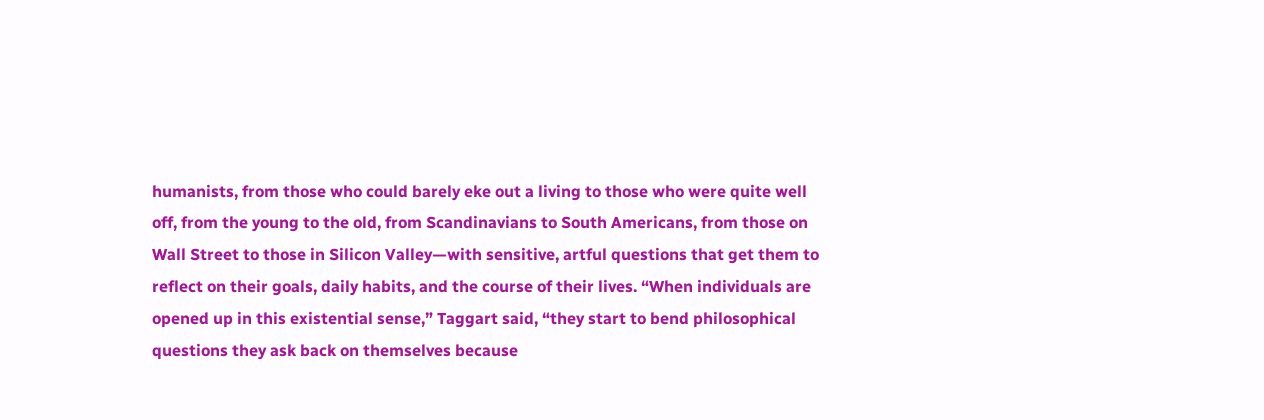humanists, from those who could barely eke out a living to those who were quite well off, from the young to the old, from Scandinavians to South Americans, from those on Wall Street to those in Silicon Valley—with sensitive, artful questions that get them to reflect on their goals, daily habits, and the course of their lives. “When individuals are opened up in this existential sense,” Taggart said, “they start to bend philosophical questions they ask back on themselves because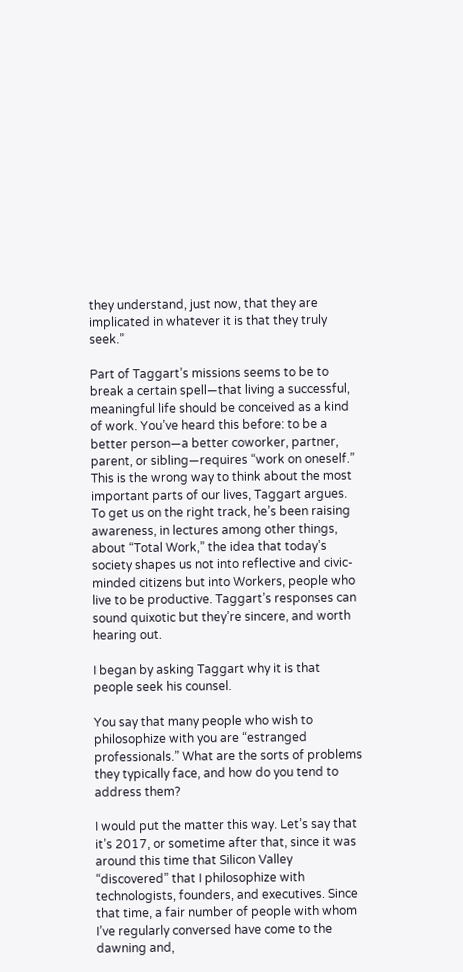they understand, just now, that they are implicated in whatever it is that they truly seek.”

Part of Taggart’s missions seems to be to break a certain spell—that living a successful, meaningful life should be conceived as a kind of work. You’ve heard this before: to be a better person—a better coworker, partner, parent, or sibling—requires “work on oneself.” This is the wrong way to think about the most important parts of our lives, Taggart argues. To get us on the right track, he’s been raising awareness, in lectures among other things, about “Total Work,” the idea that today’s society shapes us not into reflective and civic-minded citizens but into Workers, people who live to be productive. Taggart’s responses can sound quixotic but they’re sincere, and worth hearing out.

I began by asking Taggart why it is that people seek his counsel.

You say that many people who wish to philosophize with you are “estranged professionals.” What are the sorts of problems they typically face, and how do you tend to address them?

I would put the matter this way. Let’s say that it’s 2017, or sometime after that, since it was around this time that Silicon Valley “discovered” that I philosophize with technologists, founders, and executives. Since that time, a fair number of people with whom I’ve regularly conversed have come to the dawning and,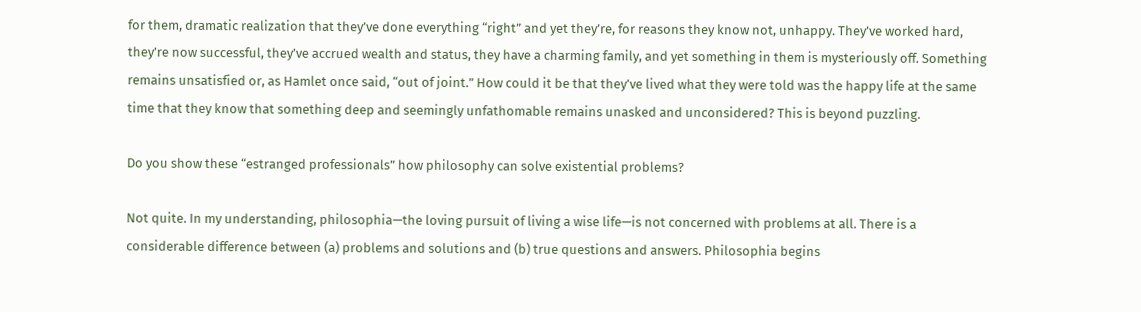for them, dramatic realization that they’ve done everything “right” and yet they’re, for reasons they know not, unhappy. They’ve worked hard, they’re now successful, they’ve accrued wealth and status, they have a charming family, and yet something in them is mysteriously off. Something remains unsatisfied or, as Hamlet once said, “out of joint.” How could it be that they’ve lived what they were told was the happy life at the same time that they know that something deep and seemingly unfathomable remains unasked and unconsidered? This is beyond puzzling.

Do you show these “estranged professionals” how philosophy can solve existential problems?

Not quite. In my understanding, philosophia—the loving pursuit of living a wise life—is not concerned with problems at all. There is a considerable difference between (a) problems and solutions and (b) true questions and answers. Philosophia begins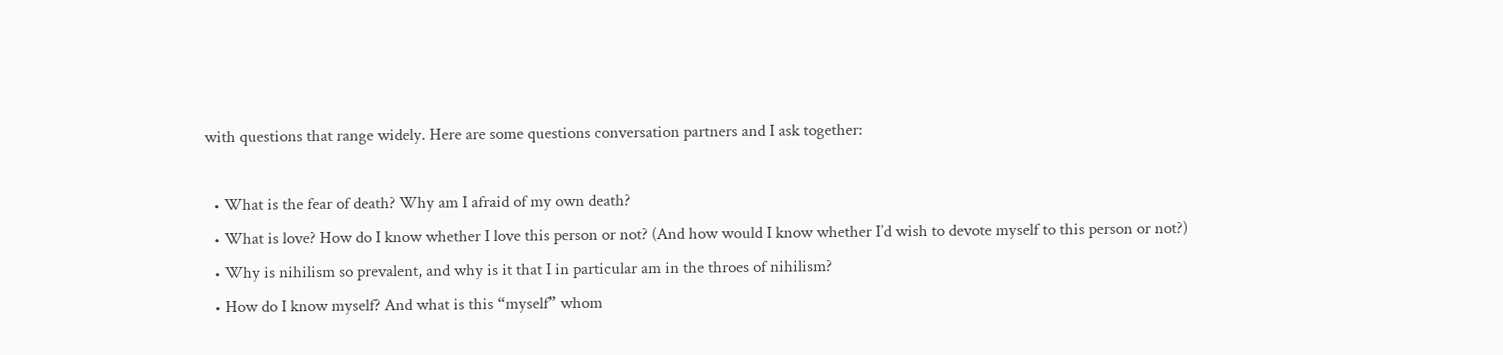with questions that range widely. Here are some questions conversation partners and I ask together:

  • What is the fear of death? Why am I afraid of my own death?
  • What is love? How do I know whether I love this person or not? (And how would I know whether I’d wish to devote myself to this person or not?)
  • Why is nihilism so prevalent, and why is it that I in particular am in the throes of nihilism?
  • How do I know myself? And what is this “myself” whom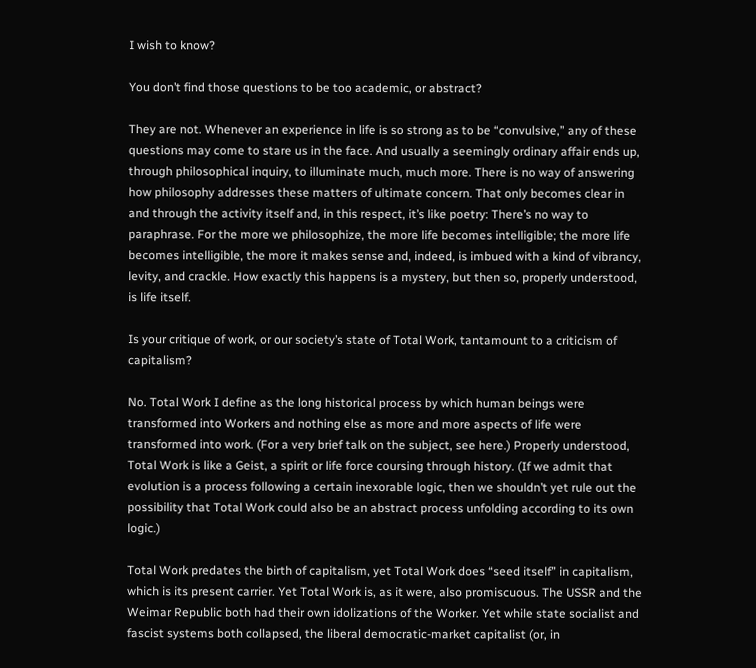I wish to know?

You don’t find those questions to be too academic, or abstract?

They are not. Whenever an experience in life is so strong as to be “convulsive,” any of these questions may come to stare us in the face. And usually a seemingly ordinary affair ends up, through philosophical inquiry, to illuminate much, much more. There is no way of answering how philosophy addresses these matters of ultimate concern. That only becomes clear in and through the activity itself and, in this respect, it’s like poetry: There’s no way to paraphrase. For the more we philosophize, the more life becomes intelligible; the more life becomes intelligible, the more it makes sense and, indeed, is imbued with a kind of vibrancy, levity, and crackle. How exactly this happens is a mystery, but then so, properly understood, is life itself.

Is your critique of work, or our society’s state of Total Work, tantamount to a criticism of capitalism?

No. Total Work I define as the long historical process by which human beings were transformed into Workers and nothing else as more and more aspects of life were transformed into work. (For a very brief talk on the subject, see here.) Properly understood, Total Work is like a Geist, a spirit or life force coursing through history. (If we admit that evolution is a process following a certain inexorable logic, then we shouldn’t yet rule out the possibility that Total Work could also be an abstract process unfolding according to its own logic.)

Total Work predates the birth of capitalism, yet Total Work does “seed itself” in capitalism, which is its present carrier. Yet Total Work is, as it were, also promiscuous. The USSR and the Weimar Republic both had their own idolizations of the Worker. Yet while state socialist and fascist systems both collapsed, the liberal democratic-market capitalist (or, in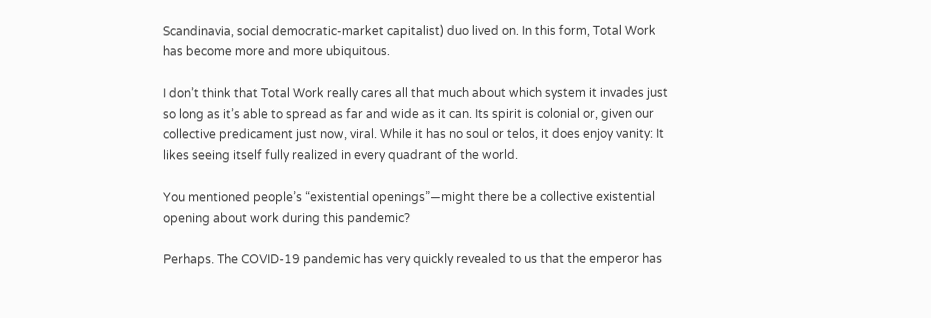Scandinavia, social democratic-market capitalist) duo lived on. In this form, Total Work has become more and more ubiquitous.

I don’t think that Total Work really cares all that much about which system it invades just so long as it’s able to spread as far and wide as it can. Its spirit is colonial or, given our collective predicament just now, viral. While it has no soul or telos, it does enjoy vanity: It likes seeing itself fully realized in every quadrant of the world.

You mentioned people’s “existential openings”—might there be a collective existential opening about work during this pandemic?

Perhaps. The COVID-19 pandemic has very quickly revealed to us that the emperor has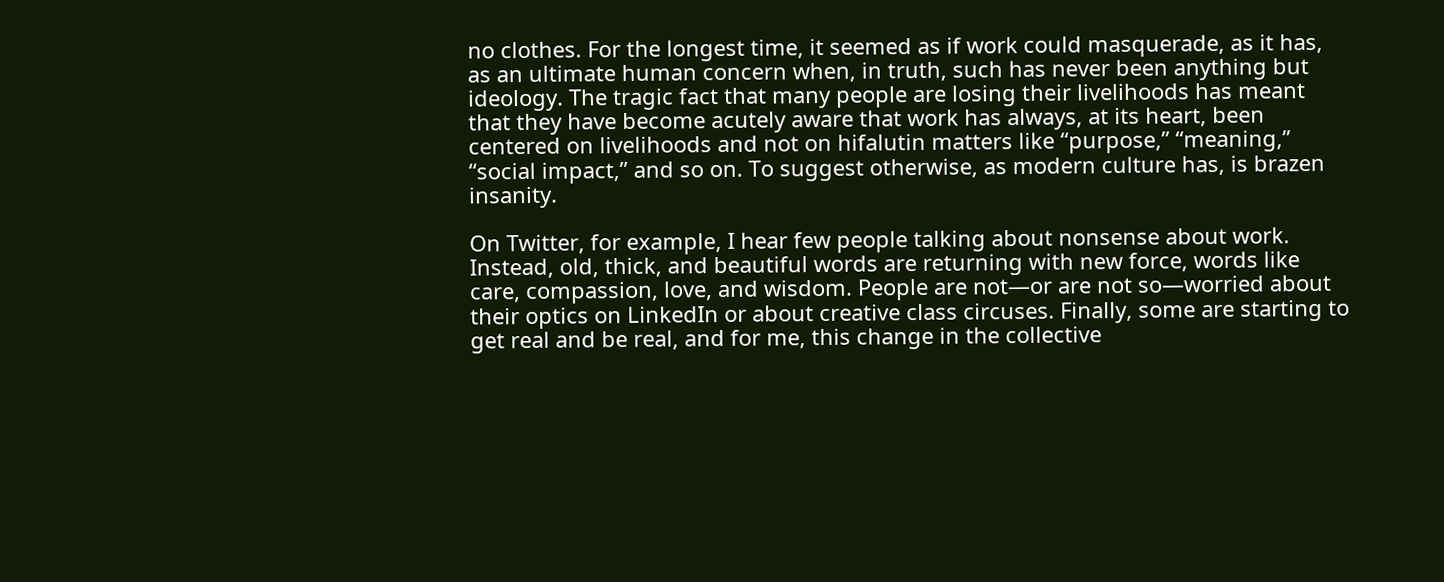no clothes. For the longest time, it seemed as if work could masquerade, as it has, as an ultimate human concern when, in truth, such has never been anything but ideology. The tragic fact that many people are losing their livelihoods has meant that they have become acutely aware that work has always, at its heart, been centered on livelihoods and not on hifalutin matters like “purpose,” “meaning,” “social impact,” and so on. To suggest otherwise, as modern culture has, is brazen insanity.

On Twitter, for example, I hear few people talking about nonsense about work. Instead, old, thick, and beautiful words are returning with new force, words like care, compassion, love, and wisdom. People are not—or are not so—worried about their optics on LinkedIn or about creative class circuses. Finally, some are starting to get real and be real, and for me, this change in the collective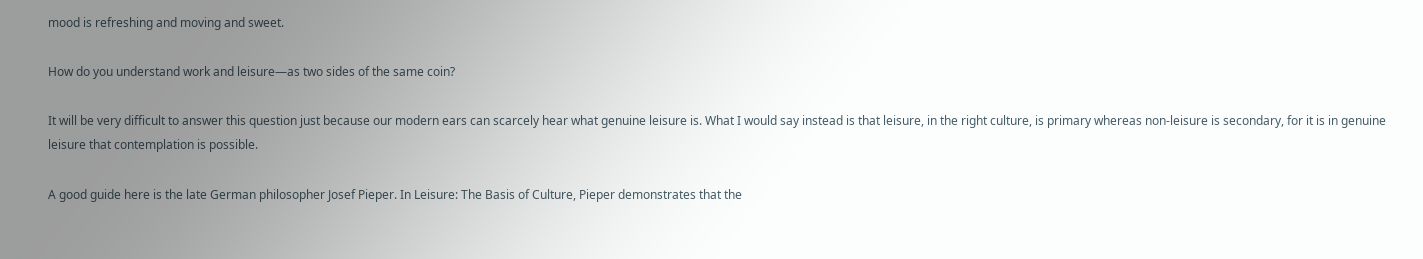mood is refreshing and moving and sweet.

How do you understand work and leisure—as two sides of the same coin?

It will be very difficult to answer this question just because our modern ears can scarcely hear what genuine leisure is. What I would say instead is that leisure, in the right culture, is primary whereas non-leisure is secondary, for it is in genuine leisure that contemplation is possible.

A good guide here is the late German philosopher Josef Pieper. In Leisure: The Basis of Culture, Pieper demonstrates that the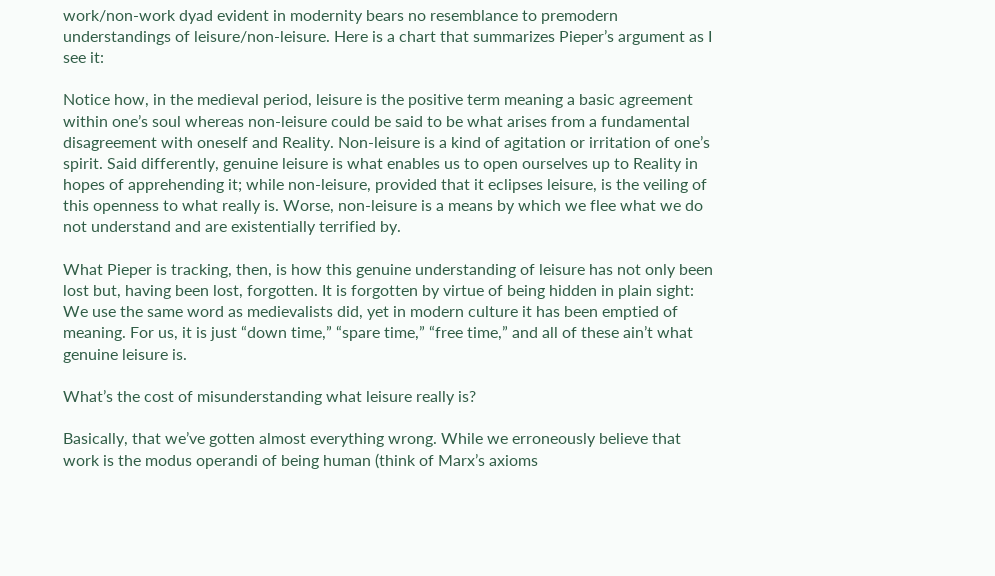work/non-work dyad evident in modernity bears no resemblance to premodern understandings of leisure/non-leisure. Here is a chart that summarizes Pieper’s argument as I see it:

Notice how, in the medieval period, leisure is the positive term meaning a basic agreement within one’s soul whereas non-leisure could be said to be what arises from a fundamental disagreement with oneself and Reality. Non-leisure is a kind of agitation or irritation of one’s spirit. Said differently, genuine leisure is what enables us to open ourselves up to Reality in hopes of apprehending it; while non-leisure, provided that it eclipses leisure, is the veiling of this openness to what really is. Worse, non-leisure is a means by which we flee what we do not understand and are existentially terrified by.

What Pieper is tracking, then, is how this genuine understanding of leisure has not only been lost but, having been lost, forgotten. It is forgotten by virtue of being hidden in plain sight: We use the same word as medievalists did, yet in modern culture it has been emptied of meaning. For us, it is just “down time,” “spare time,” “free time,” and all of these ain’t what genuine leisure is.

What’s the cost of misunderstanding what leisure really is?

Basically, that we’ve gotten almost everything wrong. While we erroneously believe that work is the modus operandi of being human (think of Marx’s axioms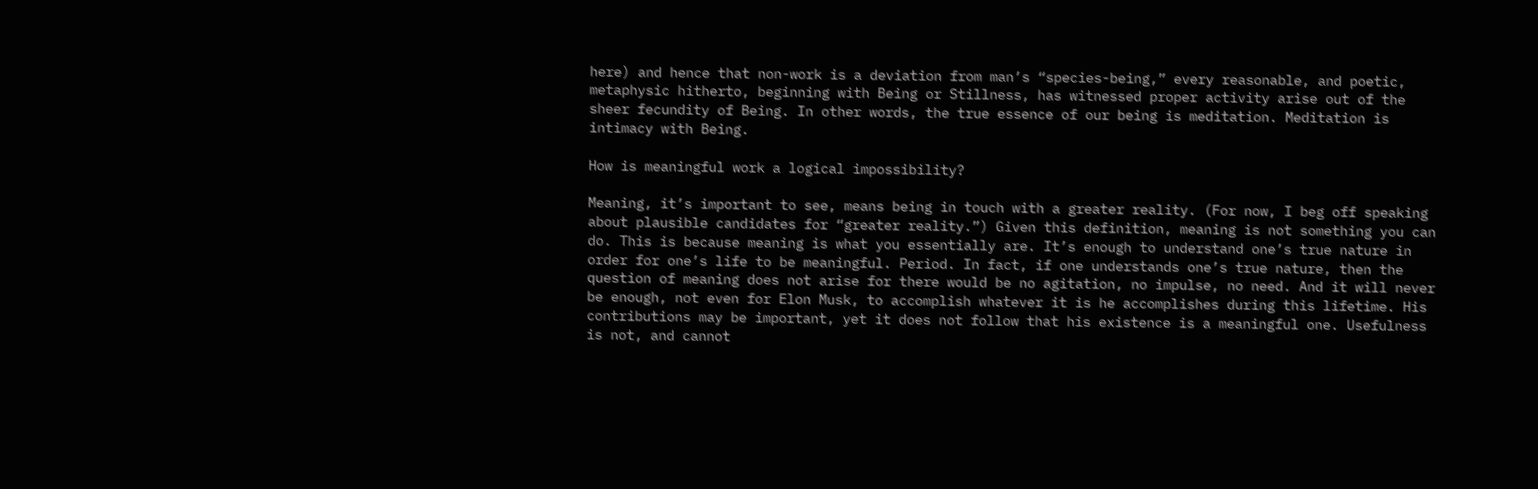here) and hence that non-work is a deviation from man’s “species-being,” every reasonable, and poetic, metaphysic hitherto, beginning with Being or Stillness, has witnessed proper activity arise out of the sheer fecundity of Being. In other words, the true essence of our being is meditation. Meditation is intimacy with Being.

How is meaningful work a logical impossibility?

Meaning, it’s important to see, means being in touch with a greater reality. (For now, I beg off speaking about plausible candidates for “greater reality.”) Given this definition, meaning is not something you can do. This is because meaning is what you essentially are. It’s enough to understand one’s true nature in order for one’s life to be meaningful. Period. In fact, if one understands one’s true nature, then the question of meaning does not arise for there would be no agitation, no impulse, no need. And it will never be enough, not even for Elon Musk, to accomplish whatever it is he accomplishes during this lifetime. His contributions may be important, yet it does not follow that his existence is a meaningful one. Usefulness is not, and cannot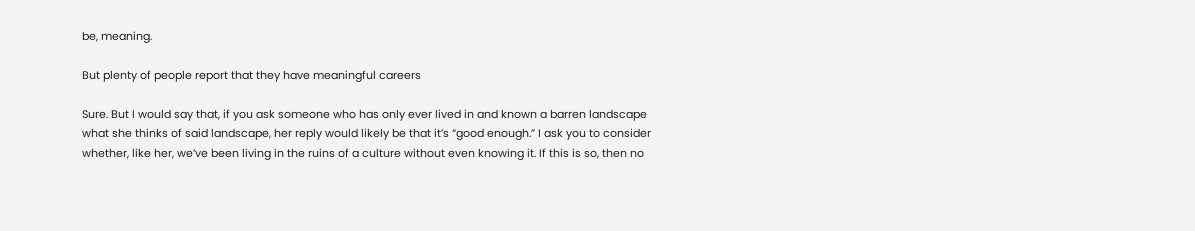be, meaning.

But plenty of people report that they have meaningful careers

Sure. But I would say that, if you ask someone who has only ever lived in and known a barren landscape what she thinks of said landscape, her reply would likely be that it’s “good enough.” I ask you to consider whether, like her, we’ve been living in the ruins of a culture without even knowing it. If this is so, then no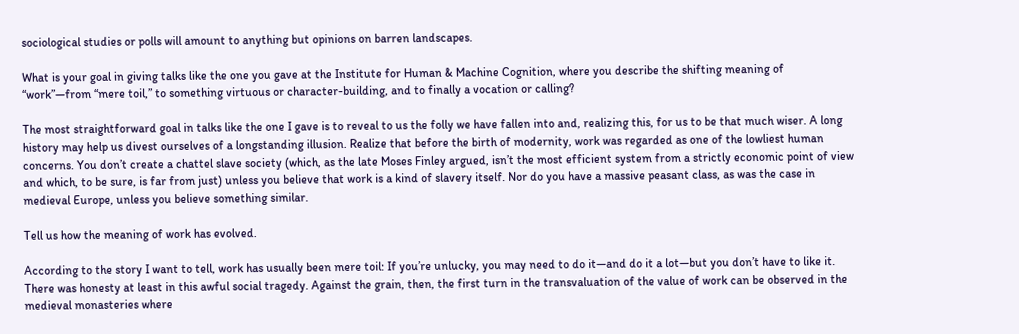sociological studies or polls will amount to anything but opinions on barren landscapes.

What is your goal in giving talks like the one you gave at the Institute for Human & Machine Cognition, where you describe the shifting meaning of “work”—from “mere toil,” to something virtuous or character-building, and to finally a vocation or calling?

The most straightforward goal in talks like the one I gave is to reveal to us the folly we have fallen into and, realizing this, for us to be that much wiser. A long history may help us divest ourselves of a longstanding illusion. Realize that before the birth of modernity, work was regarded as one of the lowliest human concerns. You don’t create a chattel slave society (which, as the late Moses Finley argued, isn’t the most efficient system from a strictly economic point of view and which, to be sure, is far from just) unless you believe that work is a kind of slavery itself. Nor do you have a massive peasant class, as was the case in medieval Europe, unless you believe something similar.

Tell us how the meaning of work has evolved.

According to the story I want to tell, work has usually been mere toil: If you’re unlucky, you may need to do it—and do it a lot—but you don’t have to like it. There was honesty at least in this awful social tragedy. Against the grain, then, the first turn in the transvaluation of the value of work can be observed in the medieval monasteries where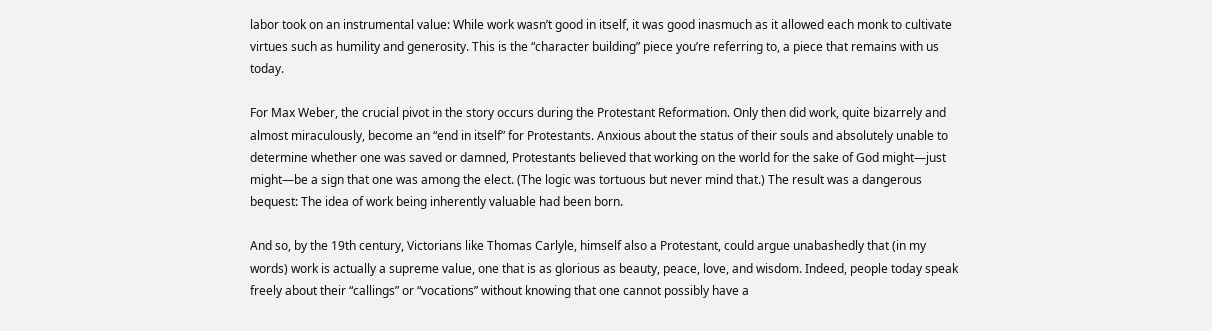labor took on an instrumental value: While work wasn’t good in itself, it was good inasmuch as it allowed each monk to cultivate virtues such as humility and generosity. This is the “character building” piece you’re referring to, a piece that remains with us today.

For Max Weber, the crucial pivot in the story occurs during the Protestant Reformation. Only then did work, quite bizarrely and almost miraculously, become an “end in itself” for Protestants. Anxious about the status of their souls and absolutely unable to determine whether one was saved or damned, Protestants believed that working on the world for the sake of God might—just might—be a sign that one was among the elect. (The logic was tortuous but never mind that.) The result was a dangerous bequest: The idea of work being inherently valuable had been born.

And so, by the 19th century, Victorians like Thomas Carlyle, himself also a Protestant, could argue unabashedly that (in my words) work is actually a supreme value, one that is as glorious as beauty, peace, love, and wisdom. Indeed, people today speak freely about their “callings” or “vocations” without knowing that one cannot possibly have a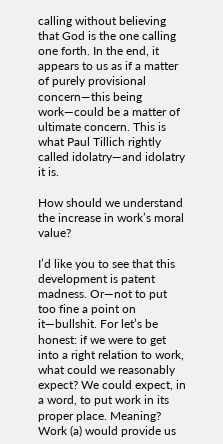calling without believing that God is the one calling one forth. In the end, it appears to us as if a matter of purely provisional concern—this being work—could be a matter of ultimate concern. This is what Paul Tillich rightly called idolatry—and idolatry it is.

How should we understand the increase in work’s moral value?

I’d like you to see that this development is patent madness. Or—not to put too fine a point on it—bullshit. For let’s be honest: if we were to get into a right relation to work, what could we reasonably expect? We could expect, in a word, to put work in its proper place. Meaning? Work (a) would provide us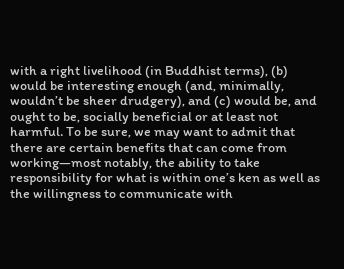with a right livelihood (in Buddhist terms), (b) would be interesting enough (and, minimally, wouldn’t be sheer drudgery), and (c) would be, and ought to be, socially beneficial or at least not harmful. To be sure, we may want to admit that there are certain benefits that can come from working—most notably, the ability to take responsibility for what is within one’s ken as well as the willingness to communicate with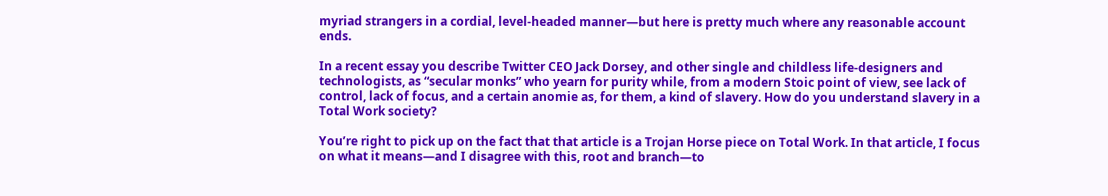myriad strangers in a cordial, level-headed manner—but here is pretty much where any reasonable account ends.

In a recent essay you describe Twitter CEO Jack Dorsey, and other single and childless life-designers and technologists, as “secular monks” who yearn for purity while, from a modern Stoic point of view, see lack of control, lack of focus, and a certain anomie as, for them, a kind of slavery. How do you understand slavery in a Total Work society?

You’re right to pick up on the fact that that article is a Trojan Horse piece on Total Work. In that article, I focus on what it means—and I disagree with this, root and branch—to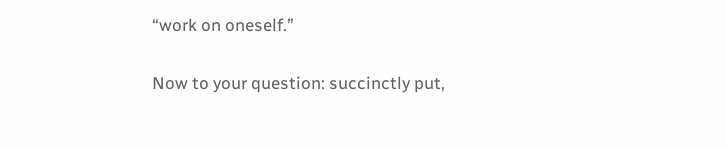“work on oneself.”

Now to your question: succinctly put,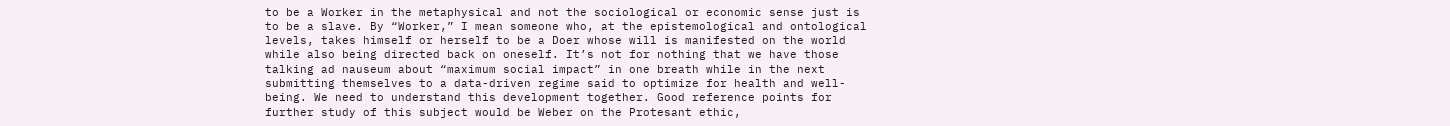to be a Worker in the metaphysical and not the sociological or economic sense just is to be a slave. By “Worker,” I mean someone who, at the epistemological and ontological levels, takes himself or herself to be a Doer whose will is manifested on the world while also being directed back on oneself. It’s not for nothing that we have those talking ad nauseum about “maximum social impact” in one breath while in the next submitting themselves to a data-driven regime said to optimize for health and well-being. We need to understand this development together. Good reference points for further study of this subject would be Weber on the Protesant ethic,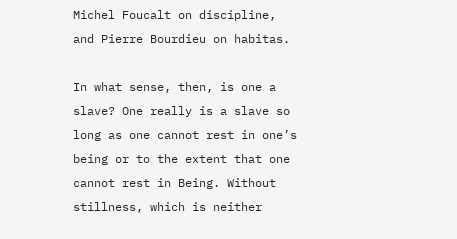Michel Foucalt on discipline, and Pierre Bourdieu on habitas.

In what sense, then, is one a slave? One really is a slave so long as one cannot rest in one’s being or to the extent that one cannot rest in Being. Without stillness, which is neither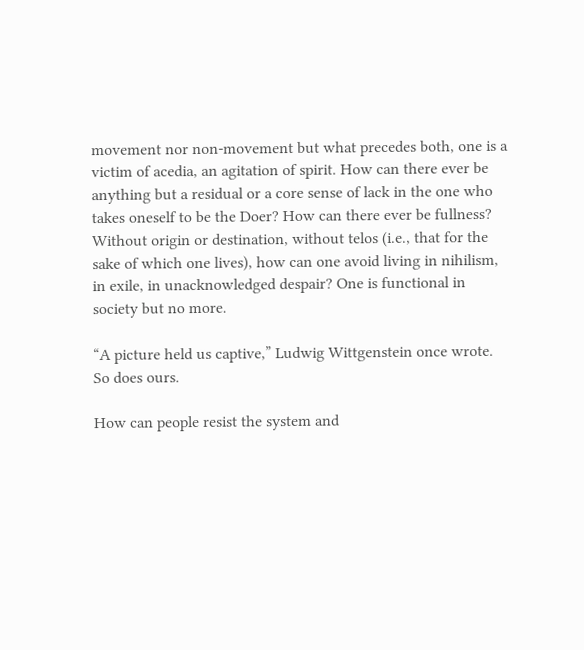movement nor non-movement but what precedes both, one is a victim of acedia, an agitation of spirit. How can there ever be anything but a residual or a core sense of lack in the one who takes oneself to be the Doer? How can there ever be fullness? Without origin or destination, without telos (i.e., that for the sake of which one lives), how can one avoid living in nihilism, in exile, in unacknowledged despair? One is functional in society but no more.

“A picture held us captive,” Ludwig Wittgenstein once wrote. So does ours.

How can people resist the system and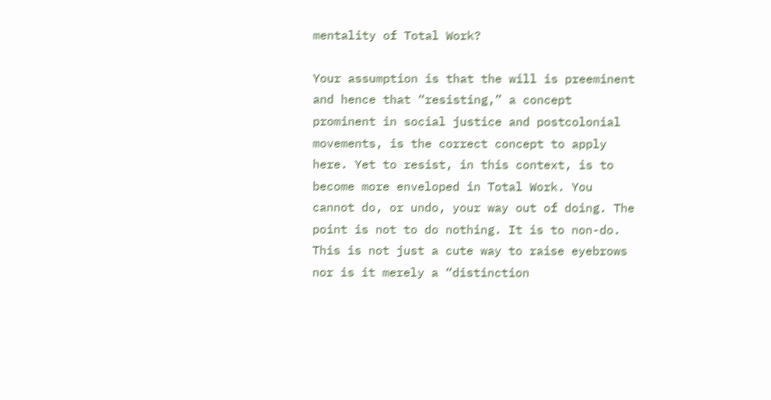mentality of Total Work?

Your assumption is that the will is preeminent and hence that “resisting,” a concept prominent in social justice and postcolonial movements, is the correct concept to apply here. Yet to resist, in this context, is to become more enveloped in Total Work. You cannot do, or undo, your way out of doing. The point is not to do nothing. It is to non-do. This is not just a cute way to raise eyebrows nor is it merely a “distinction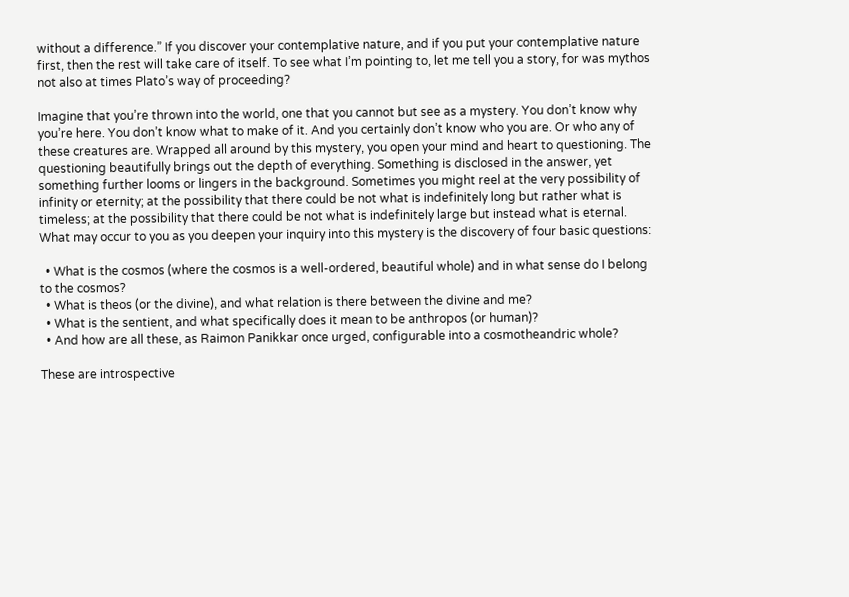without a difference.” If you discover your contemplative nature, and if you put your contemplative nature first, then the rest will take care of itself. To see what I’m pointing to, let me tell you a story, for was mythos not also at times Plato’s way of proceeding?

Imagine that you’re thrown into the world, one that you cannot but see as a mystery. You don’t know why you’re here. You don’t know what to make of it. And you certainly don’t know who you are. Or who any of these creatures are. Wrapped all around by this mystery, you open your mind and heart to questioning. The questioning beautifully brings out the depth of everything. Something is disclosed in the answer, yet something further looms or lingers in the background. Sometimes you might reel at the very possibility of infinity or eternity; at the possibility that there could be not what is indefinitely long but rather what is timeless; at the possibility that there could be not what is indefinitely large but instead what is eternal. What may occur to you as you deepen your inquiry into this mystery is the discovery of four basic questions:

  • What is the cosmos (where the cosmos is a well-ordered, beautiful whole) and in what sense do I belong to the cosmos?
  • What is theos (or the divine), and what relation is there between the divine and me?
  • What is the sentient, and what specifically does it mean to be anthropos (or human)?
  • And how are all these, as Raimon Panikkar once urged, configurable into a cosmotheandric whole?

These are introspective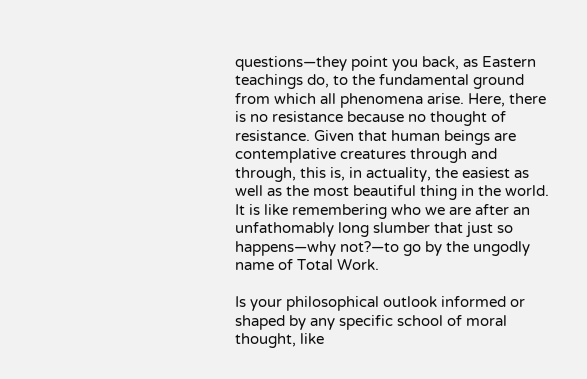questions—they point you back, as Eastern teachings do, to the fundamental ground from which all phenomena arise. Here, there is no resistance because no thought of resistance. Given that human beings are contemplative creatures through and through, this is, in actuality, the easiest as well as the most beautiful thing in the world. It is like remembering who we are after an unfathomably long slumber that just so happens—why not?—to go by the ungodly name of Total Work.

Is your philosophical outlook informed or shaped by any specific school of moral thought, like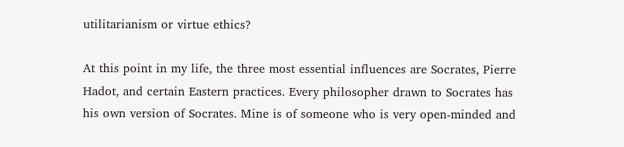utilitarianism or virtue ethics?

At this point in my life, the three most essential influences are Socrates, Pierre Hadot, and certain Eastern practices. Every philosopher drawn to Socrates has his own version of Socrates. Mine is of someone who is very open-minded and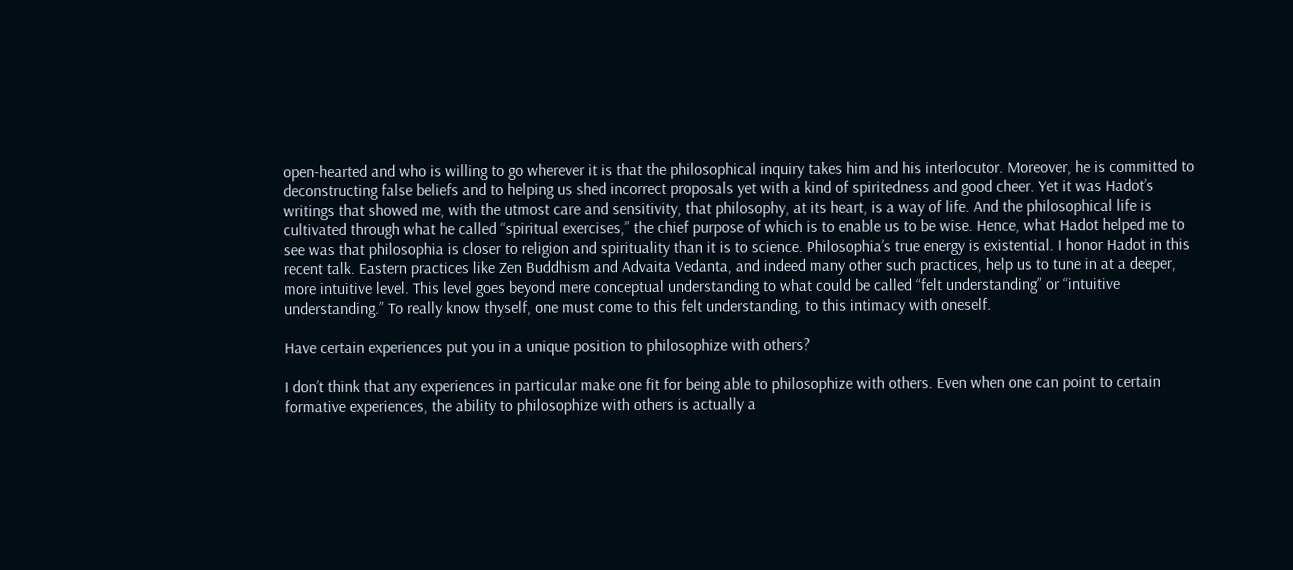open-hearted and who is willing to go wherever it is that the philosophical inquiry takes him and his interlocutor. Moreover, he is committed to deconstructing false beliefs and to helping us shed incorrect proposals yet with a kind of spiritedness and good cheer. Yet it was Hadot’s writings that showed me, with the utmost care and sensitivity, that philosophy, at its heart, is a way of life. And the philosophical life is cultivated through what he called “spiritual exercises,” the chief purpose of which is to enable us to be wise. Hence, what Hadot helped me to see was that philosophia is closer to religion and spirituality than it is to science. Philosophia’s true energy is existential. I honor Hadot in this recent talk. Eastern practices like Zen Buddhism and Advaita Vedanta, and indeed many other such practices, help us to tune in at a deeper, more intuitive level. This level goes beyond mere conceptual understanding to what could be called “felt understanding” or “intuitive understanding.” To really know thyself, one must come to this felt understanding, to this intimacy with oneself.

Have certain experiences put you in a unique position to philosophize with others?

I don’t think that any experiences in particular make one fit for being able to philosophize with others. Even when one can point to certain formative experiences, the ability to philosophize with others is actually a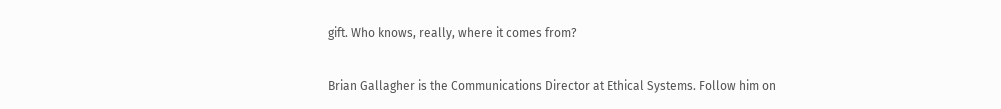gift. Who knows, really, where it comes from?

Brian Gallagher is the Communications Director at Ethical Systems. Follow him on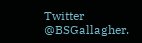Twitter @BSGallagher.